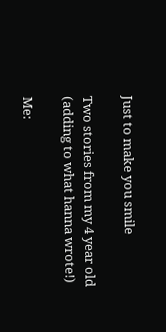Just to make you smile

Two stories from my 4 year old (adding to what hanna wrote!)

Me: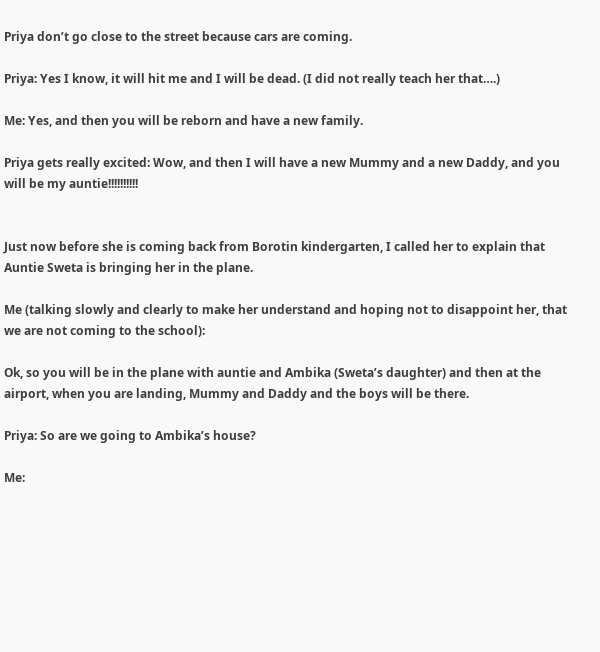Priya don’t go close to the street because cars are coming.

Priya: Yes I know, it will hit me and I will be dead. (I did not really teach her that….)

Me: Yes, and then you will be reborn and have a new family.

Priya gets really excited: Wow, and then I will have a new Mummy and a new Daddy, and you will be my auntie!!!!!!!!!!


Just now before she is coming back from Borotin kindergarten, I called her to explain that Auntie Sweta is bringing her in the plane.

Me (talking slowly and clearly to make her understand and hoping not to disappoint her, that we are not coming to the school):

Ok, so you will be in the plane with auntie and Ambika (Sweta’s daughter) and then at the airport, when you are landing, Mummy and Daddy and the boys will be there.

Priya: So are we going to Ambika’s house?

Me: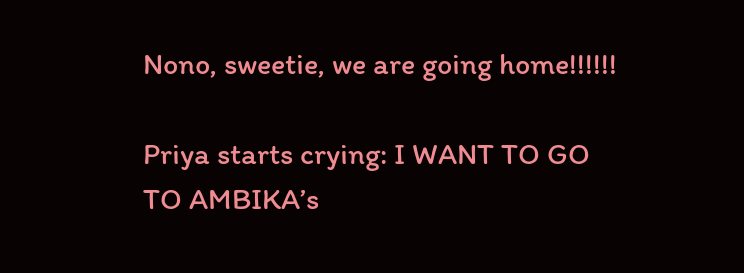Nono, sweetie, we are going home!!!!!!

Priya starts crying: I WANT TO GO TO AMBIKA’s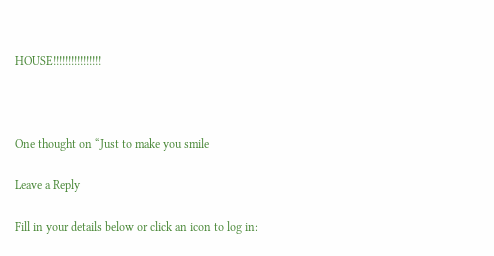HOUSE!!!!!!!!!!!!!!!!



One thought on “Just to make you smile

Leave a Reply

Fill in your details below or click an icon to log in: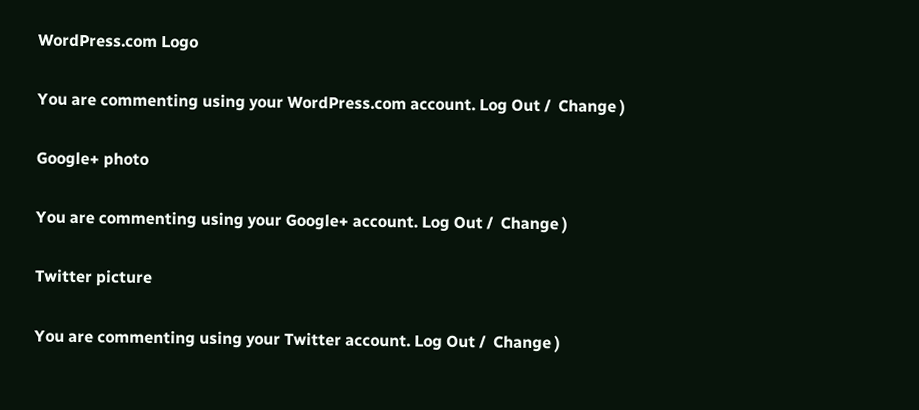WordPress.com Logo

You are commenting using your WordPress.com account. Log Out /  Change )

Google+ photo

You are commenting using your Google+ account. Log Out /  Change )

Twitter picture

You are commenting using your Twitter account. Log Out /  Change )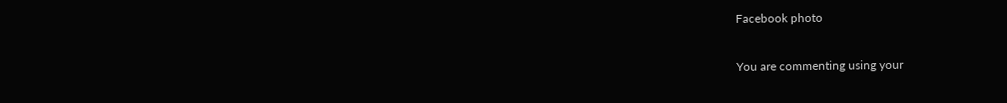Facebook photo

You are commenting using your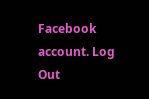Facebook account. Log Out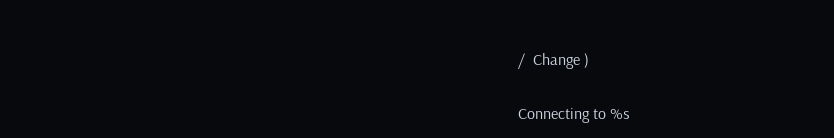/  Change )


Connecting to %s